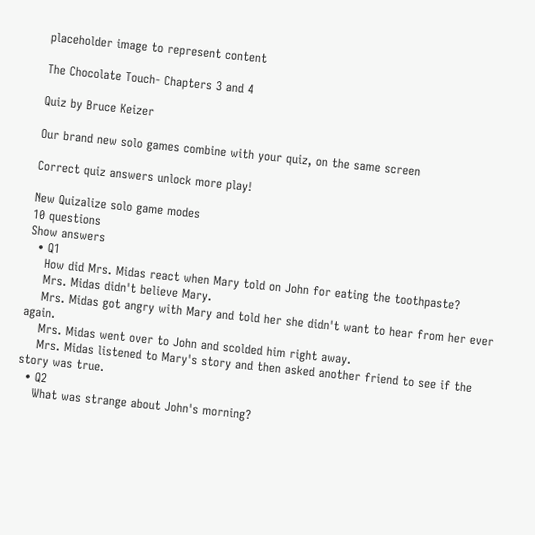placeholder image to represent content

The Chocolate Touch- Chapters 3 and 4

Quiz by Bruce Keizer

Our brand new solo games combine with your quiz, on the same screen

Correct quiz answers unlock more play!

New Quizalize solo game modes
10 questions
Show answers
  • Q1
    How did Mrs. Midas react when Mary told on John for eating the toothpaste?
    Mrs. Midas didn't believe Mary.
    Mrs. Midas got angry with Mary and told her she didn't want to hear from her ever again.
    Mrs. Midas went over to John and scolded him right away.
    Mrs. Midas listened to Mary's story and then asked another friend to see if the story was true.
  • Q2
    What was strange about John's morning?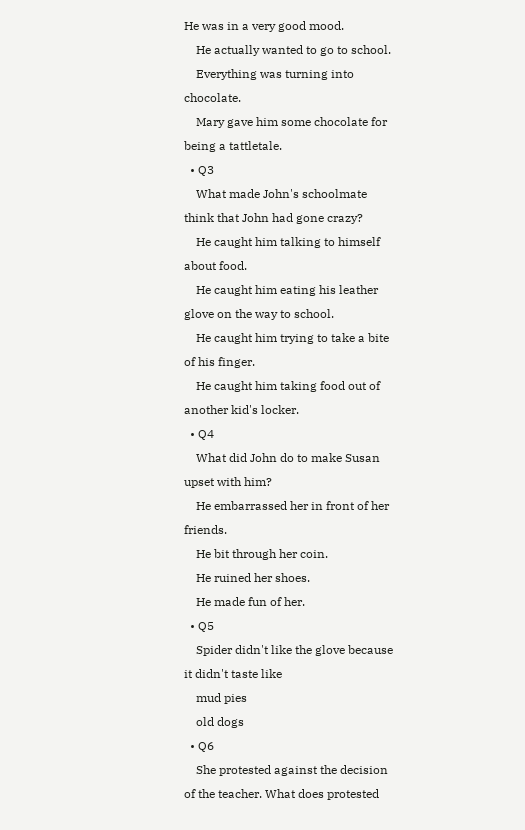He was in a very good mood.
    He actually wanted to go to school.
    Everything was turning into chocolate.
    Mary gave him some chocolate for being a tattletale.
  • Q3
    What made John's schoolmate think that John had gone crazy?
    He caught him talking to himself about food.
    He caught him eating his leather glove on the way to school.
    He caught him trying to take a bite of his finger.
    He caught him taking food out of another kid's locker.
  • Q4
    What did John do to make Susan upset with him?
    He embarrassed her in front of her friends.
    He bit through her coin.
    He ruined her shoes.
    He made fun of her.
  • Q5
    Spider didn't like the glove because it didn't taste like
    mud pies
    old dogs
  • Q6
    She protested against the decision of the teacher. What does protested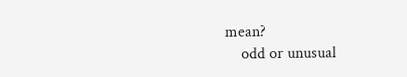mean?
    odd or unusual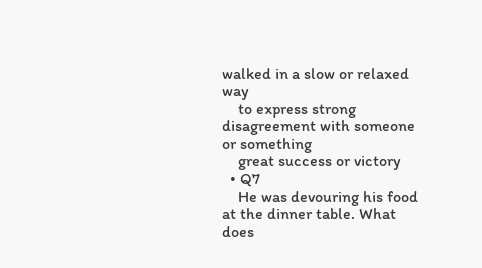walked in a slow or relaxed way
    to express strong disagreement with someone or something
    great success or victory
  • Q7
    He was devouring his food at the dinner table. What does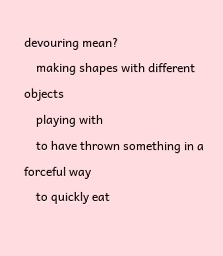devouring mean?
    making shapes with different objects
    playing with
    to have thrown something in a forceful way
    to quickly eat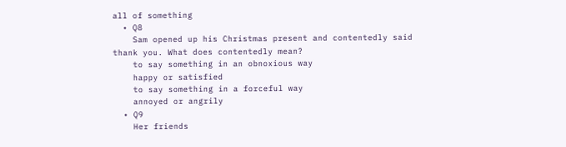all of something
  • Q8
    Sam opened up his Christmas present and contentedly said thank you. What does contentedly mean?
    to say something in an obnoxious way
    happy or satisfied
    to say something in a forceful way
    annoyed or angrily
  • Q9
    Her friends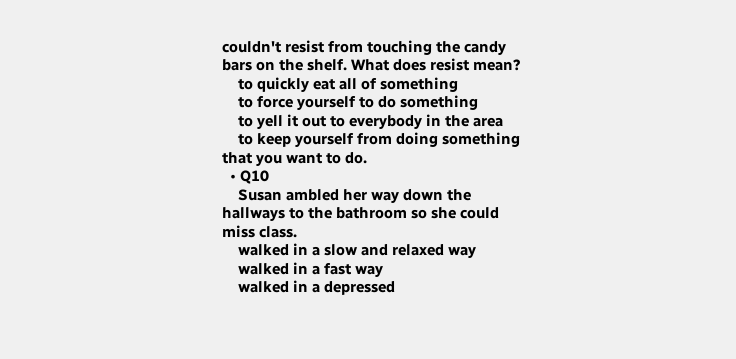couldn't resist from touching the candy bars on the shelf. What does resist mean?
    to quickly eat all of something
    to force yourself to do something
    to yell it out to everybody in the area
    to keep yourself from doing something that you want to do.
  • Q10
    Susan ambled her way down the hallways to the bathroom so she could miss class.
    walked in a slow and relaxed way
    walked in a fast way
    walked in a depressed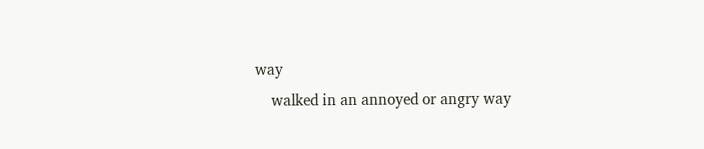way
    walked in an annoyed or angry way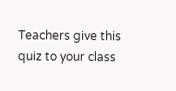Teachers give this quiz to your class